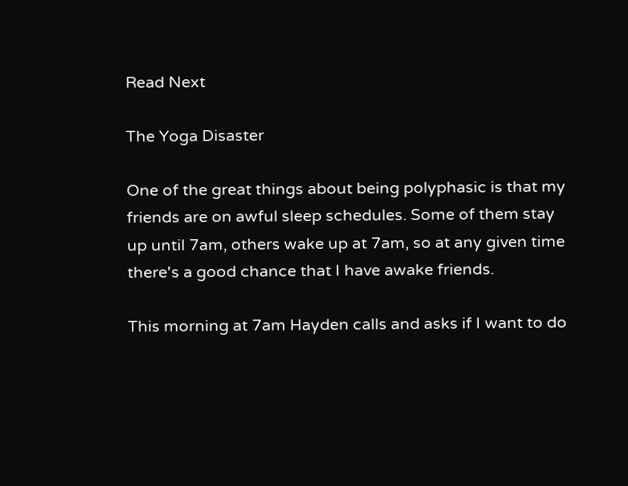Read Next

The Yoga Disaster

One of the great things about being polyphasic is that my friends are on awful sleep schedules. Some of them stay up until 7am, others wake up at 7am, so at any given time there's a good chance that I have awake friends.

This morning at 7am Hayden calls and asks if I want to do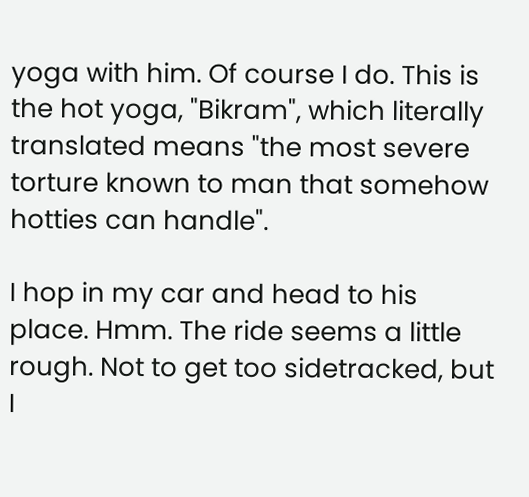yoga with him. Of course I do. This is the hot yoga, "Bikram", which literally translated means "the most severe torture known to man that somehow hotties can handle".

I hop in my car and head to his place. Hmm. The ride seems a little rough. Not to get too sidetracked, but I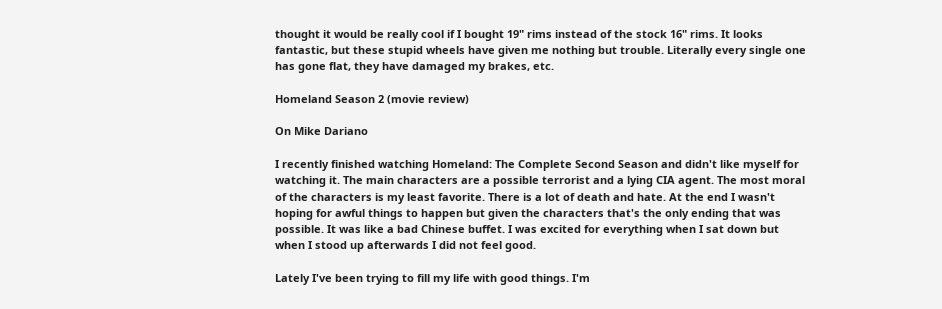thought it would be really cool if I bought 19" rims instead of the stock 16" rims. It looks fantastic, but these stupid wheels have given me nothing but trouble. Literally every single one has gone flat, they have damaged my brakes, etc.

Homeland Season 2 (movie review)

On Mike Dariano

I recently finished watching Homeland: The Complete Second Season and didn't like myself for watching it. The main characters are a possible terrorist and a lying CIA agent. The most moral of the characters is my least favorite. There is a lot of death and hate. At the end I wasn't hoping for awful things to happen but given the characters that's the only ending that was possible. It was like a bad Chinese buffet. I was excited for everything when I sat down but when I stood up afterwards I did not feel good.

Lately I've been trying to fill my life with good things. I'm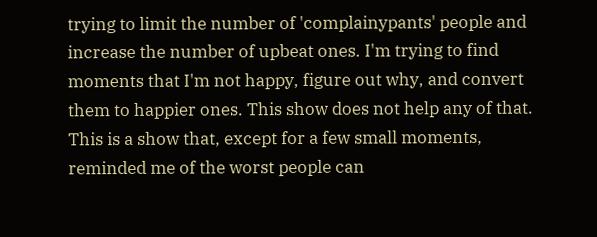trying to limit the number of 'complainypants' people and increase the number of upbeat ones. I'm trying to find moments that I'm not happy, figure out why, and convert them to happier ones. This show does not help any of that. This is a show that, except for a few small moments, reminded me of the worst people can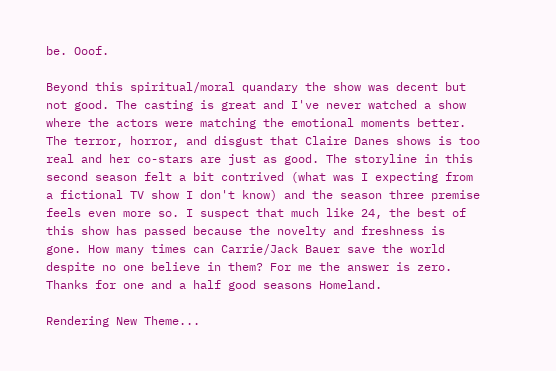be. Ooof.

Beyond this spiritual/moral quandary the show was decent but not good. The casting is great and I've never watched a show where the actors were matching the emotional moments better. The terror, horror, and disgust that Claire Danes shows is too real and her co-stars are just as good. The storyline in this second season felt a bit contrived (what was I expecting from a fictional TV show I don't know) and the season three premise feels even more so. I suspect that much like 24, the best of this show has passed because the novelty and freshness is gone. How many times can Carrie/Jack Bauer save the world despite no one believe in them? For me the answer is zero. Thanks for one and a half good seasons Homeland.

Rendering New Theme...